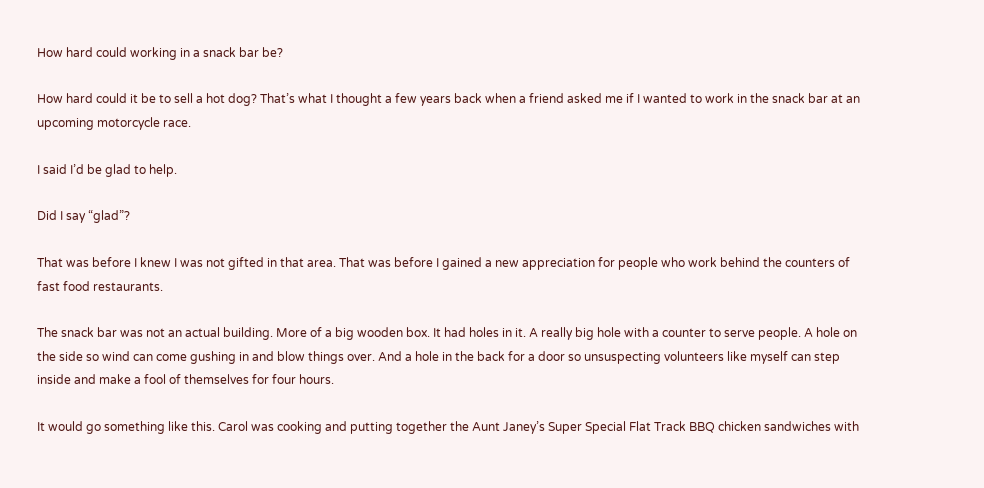How hard could working in a snack bar be?

How hard could it be to sell a hot dog? That’s what I thought a few years back when a friend asked me if I wanted to work in the snack bar at an upcoming motorcycle race.

I said I’d be glad to help.

Did I say “glad”?

That was before I knew I was not gifted in that area. That was before I gained a new appreciation for people who work behind the counters of fast food restaurants.

The snack bar was not an actual building. More of a big wooden box. It had holes in it. A really big hole with a counter to serve people. A hole on the side so wind can come gushing in and blow things over. And a hole in the back for a door so unsuspecting volunteers like myself can step inside and make a fool of themselves for four hours.

It would go something like this. Carol was cooking and putting together the Aunt Janey’s Super Special Flat Track BBQ chicken sandwiches with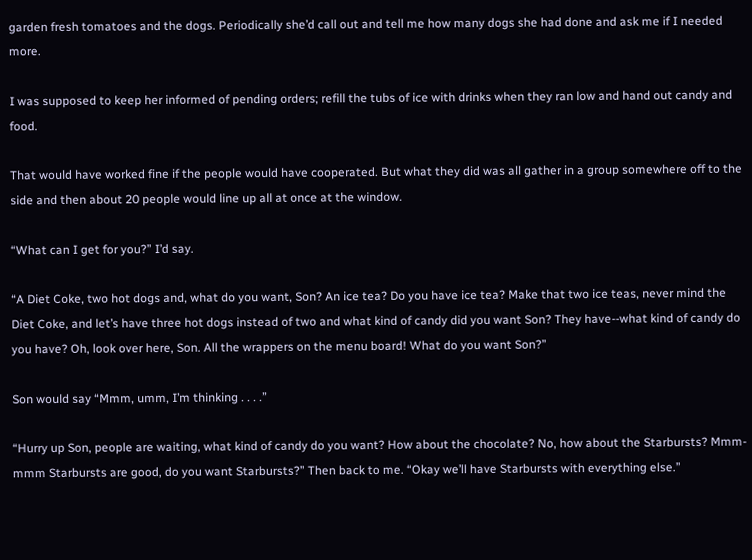garden fresh tomatoes and the dogs. Periodically she’d call out and tell me how many dogs she had done and ask me if I needed more.

I was supposed to keep her informed of pending orders; refill the tubs of ice with drinks when they ran low and hand out candy and food.

That would have worked fine if the people would have cooperated. But what they did was all gather in a group somewhere off to the side and then about 20 people would line up all at once at the window.

“What can I get for you?” I’d say.

“A Diet Coke, two hot dogs and, what do you want, Son? An ice tea? Do you have ice tea? Make that two ice teas, never mind the Diet Coke, and let’s have three hot dogs instead of two and what kind of candy did you want Son? They have--what kind of candy do you have? Oh, look over here, Son. All the wrappers on the menu board! What do you want Son?”

Son would say “Mmm, umm, I’m thinking . . . .”

“Hurry up Son, people are waiting, what kind of candy do you want? How about the chocolate? No, how about the Starbursts? Mmm-mmm Starbursts are good, do you want Starbursts?” Then back to me. “Okay we’ll have Starbursts with everything else.”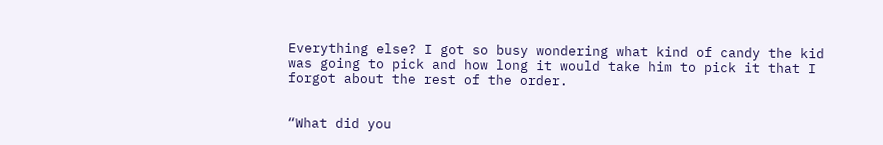Everything else? I got so busy wondering what kind of candy the kid was going to pick and how long it would take him to pick it that I forgot about the rest of the order.


“What did you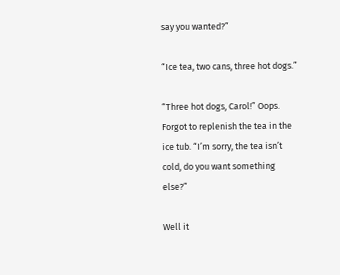say you wanted?”

“Ice tea, two cans, three hot dogs.”

“Three hot dogs, Carol!” Oops. Forgot to replenish the tea in the ice tub. “I’m sorry, the tea isn’t cold, do you want something else?”

Well it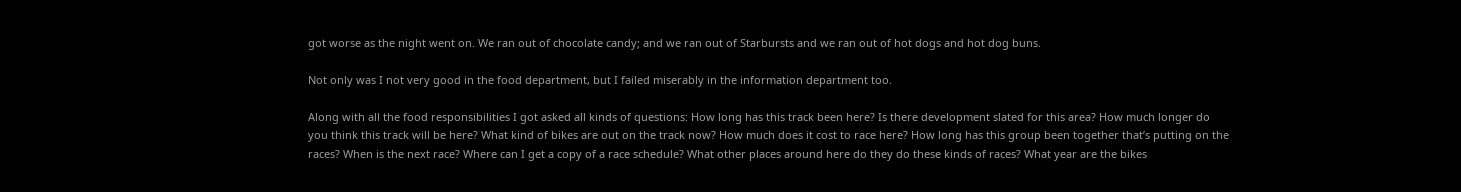got worse as the night went on. We ran out of chocolate candy; and we ran out of Starbursts and we ran out of hot dogs and hot dog buns.

Not only was I not very good in the food department, but I failed miserably in the information department too.

Along with all the food responsibilities I got asked all kinds of questions: How long has this track been here? Is there development slated for this area? How much longer do you think this track will be here? What kind of bikes are out on the track now? How much does it cost to race here? How long has this group been together that’s putting on the races? When is the next race? Where can I get a copy of a race schedule? What other places around here do they do these kinds of races? What year are the bikes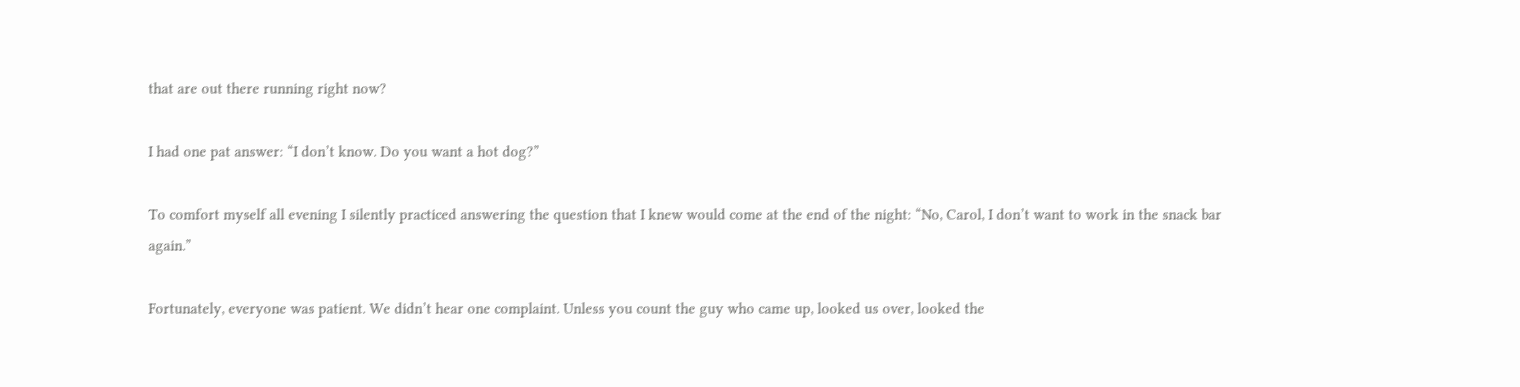that are out there running right now?

I had one pat answer: “I don’t know. Do you want a hot dog?”

To comfort myself all evening I silently practiced answering the question that I knew would come at the end of the night: “No, Carol, I don’t want to work in the snack bar again.”

Fortunately, everyone was patient. We didn’t hear one complaint. Unless you count the guy who came up, looked us over, looked the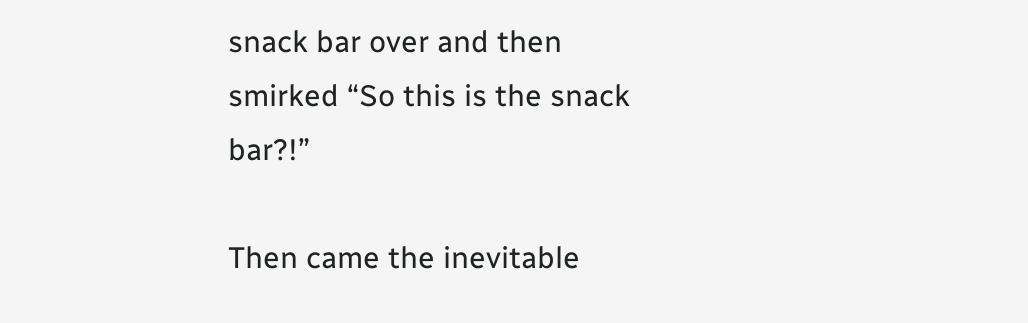snack bar over and then smirked “So this is the snack bar?!”

Then came the inevitable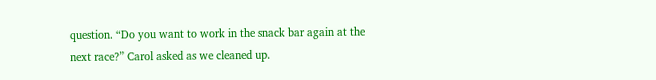question. “Do you want to work in the snack bar again at the next race?” Carol asked as we cleaned up.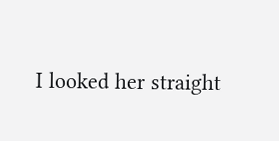I looked her straight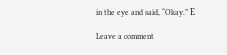in the eye and said, “Okay.” Ε

Leave a comment